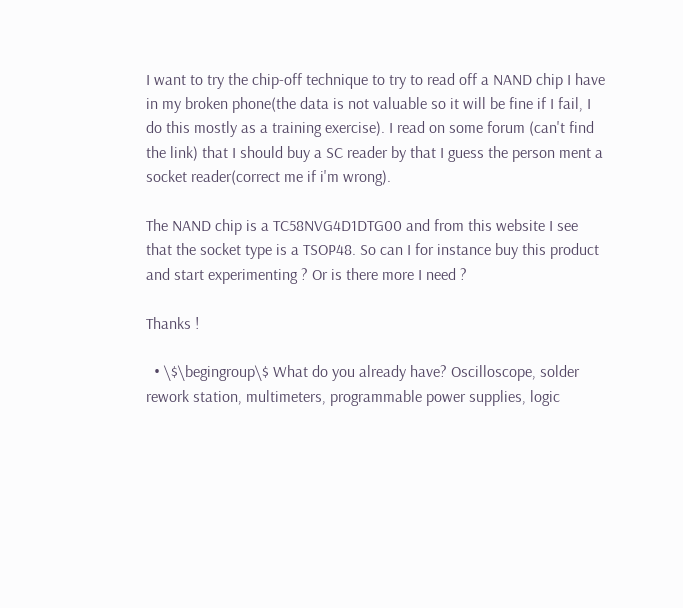I want to try the chip-off technique to try to read off a NAND chip I have in my broken phone(the data is not valuable so it will be fine if I fail, I do this mostly as a training exercise). I read on some forum (can't find the link) that I should buy a SC reader by that I guess the person ment a socket reader(correct me if i'm wrong).

The NAND chip is a TC58NVG4D1DTG00 and from this website I see that the socket type is a TSOP48. So can I for instance buy this product and start experimenting ? Or is there more I need ?

Thanks !

  • \$\begingroup\$ What do you already have? Oscilloscope, solder rework station, multimeters, programmable power supplies, logic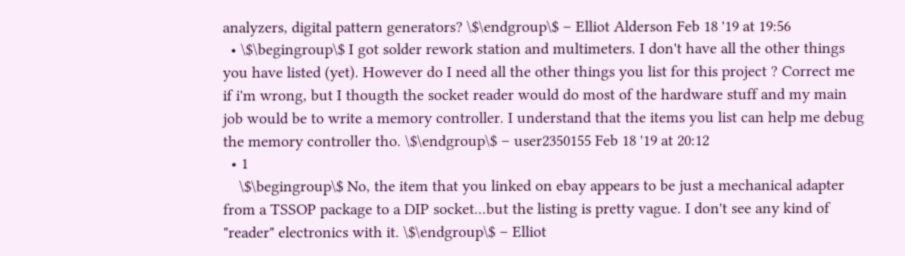analyzers, digital pattern generators? \$\endgroup\$ – Elliot Alderson Feb 18 '19 at 19:56
  • \$\begingroup\$ I got solder rework station and multimeters. I don't have all the other things you have listed (yet). However do I need all the other things you list for this project ? Correct me if i'm wrong, but I thougth the socket reader would do most of the hardware stuff and my main job would be to write a memory controller. I understand that the items you list can help me debug the memory controller tho. \$\endgroup\$ – user2350155 Feb 18 '19 at 20:12
  • 1
    \$\begingroup\$ No, the item that you linked on ebay appears to be just a mechanical adapter from a TSSOP package to a DIP socket...but the listing is pretty vague. I don't see any kind of "reader" electronics with it. \$\endgroup\$ – Elliot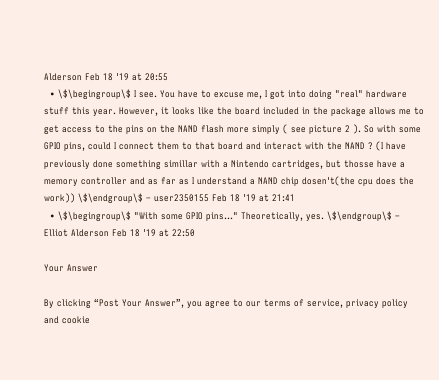Alderson Feb 18 '19 at 20:55
  • \$\begingroup\$ I see. You have to excuse me, I got into doing "real" hardware stuff this year. However, it looks like the board included in the package allows me to get access to the pins on the NAND flash more simply ( see picture 2 ). So with some GPIO pins, could I connect them to that board and interact with the NAND ? (I have previously done something simillar with a Nintendo cartridges, but thosse have a memory controller and as far as I understand a NAND chip dosen't(the cpu does the work)) \$\endgroup\$ – user2350155 Feb 18 '19 at 21:41
  • \$\begingroup\$ "With some GPIO pins..." Theoretically, yes. \$\endgroup\$ – Elliot Alderson Feb 18 '19 at 22:50

Your Answer

By clicking “Post Your Answer”, you agree to our terms of service, privacy policy and cookie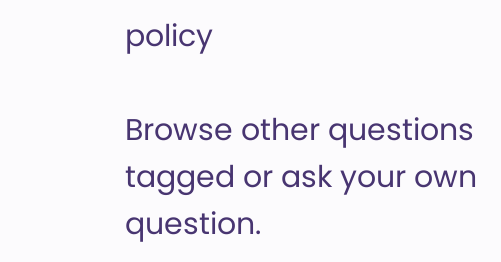policy

Browse other questions tagged or ask your own question.